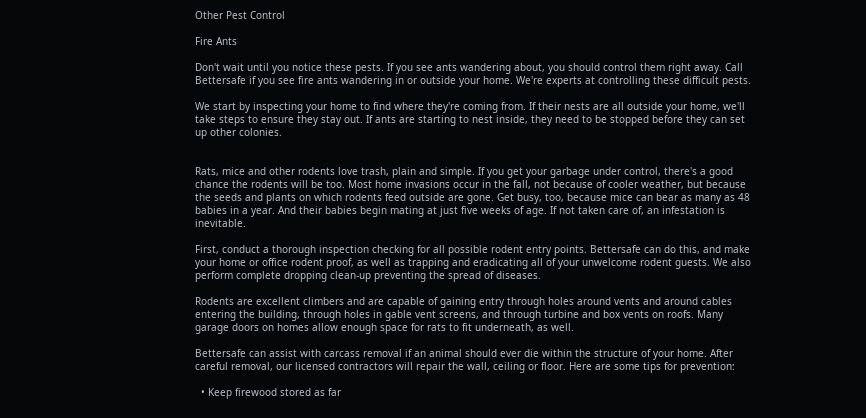Other Pest Control

Fire Ants

Don't wait until you notice these pests. If you see ants wandering about, you should control them right away. Call Bettersafe if you see fire ants wandering in or outside your home. We're experts at controlling these difficult pests.

We start by inspecting your home to find where they're coming from. If their nests are all outside your home, we'll take steps to ensure they stay out. If ants are starting to nest inside, they need to be stopped before they can set up other colonies.


Rats, mice and other rodents love trash, plain and simple. If you get your garbage under control, there's a good chance the rodents will be too. Most home invasions occur in the fall, not because of cooler weather, but because the seeds and plants on which rodents feed outside are gone. Get busy, too, because mice can bear as many as 48 babies in a year. And their babies begin mating at just five weeks of age. If not taken care of, an infestation is inevitable.

First, conduct a thorough inspection checking for all possible rodent entry points. Bettersafe can do this, and make your home or office rodent proof, as well as trapping and eradicating all of your unwelcome rodent guests. We also perform complete dropping clean-up preventing the spread of diseases.

Rodents are excellent climbers and are capable of gaining entry through holes around vents and around cables entering the building, through holes in gable vent screens, and through turbine and box vents on roofs. Many garage doors on homes allow enough space for rats to fit underneath, as well.

Bettersafe can assist with carcass removal if an animal should ever die within the structure of your home. After careful removal, our licensed contractors will repair the wall, ceiling or floor. Here are some tips for prevention:

  • Keep firewood stored as far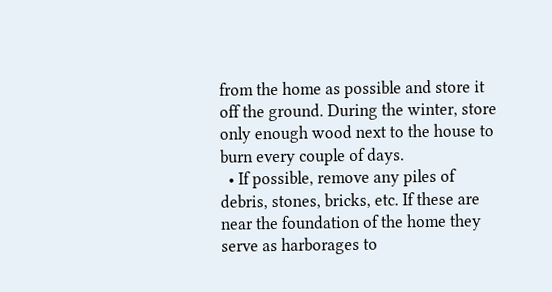from the home as possible and store it off the ground. During the winter, store only enough wood next to the house to burn every couple of days.
  • If possible, remove any piles of debris, stones, bricks, etc. If these are near the foundation of the home they serve as harborages to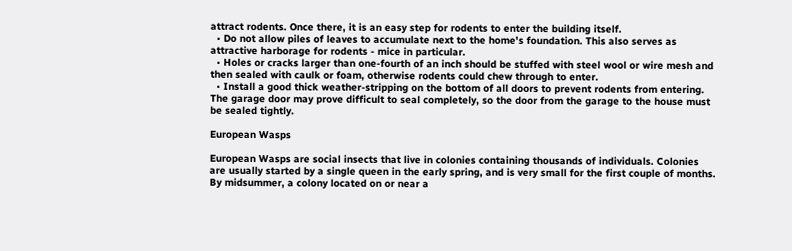attract rodents. Once there, it is an easy step for rodents to enter the building itself.
  • Do not allow piles of leaves to accumulate next to the home's foundation. This also serves as attractive harborage for rodents - mice in particular.
  • Holes or cracks larger than one-fourth of an inch should be stuffed with steel wool or wire mesh and then sealed with caulk or foam, otherwise rodents could chew through to enter.
  • Install a good thick weather-stripping on the bottom of all doors to prevent rodents from entering. The garage door may prove difficult to seal completely, so the door from the garage to the house must be sealed tightly.

European Wasps

European Wasps are social insects that live in colonies containing thousands of individuals. Colonies are usually started by a single queen in the early spring, and is very small for the first couple of months. By midsummer, a colony located on or near a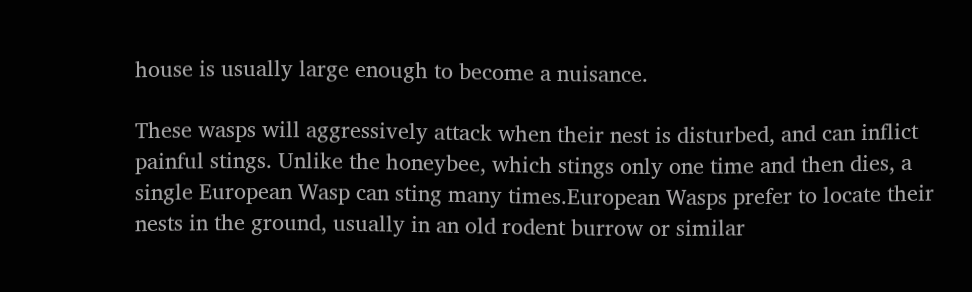house is usually large enough to become a nuisance.

These wasps will aggressively attack when their nest is disturbed, and can inflict painful stings. Unlike the honeybee, which stings only one time and then dies, a single European Wasp can sting many times.European Wasps prefer to locate their nests in the ground, usually in an old rodent burrow or similar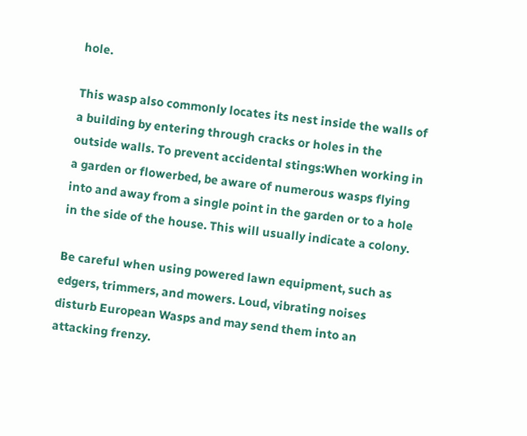hole.

This wasp also commonly locates its nest inside the walls of a building by entering through cracks or holes in the outside walls. To prevent accidental stings:When working in a garden or flowerbed, be aware of numerous wasps flying into and away from a single point in the garden or to a hole in the side of the house. This will usually indicate a colony.

Be careful when using powered lawn equipment, such as edgers, trimmers, and mowers. Loud, vibrating noises disturb European Wasps and may send them into an attacking frenzy.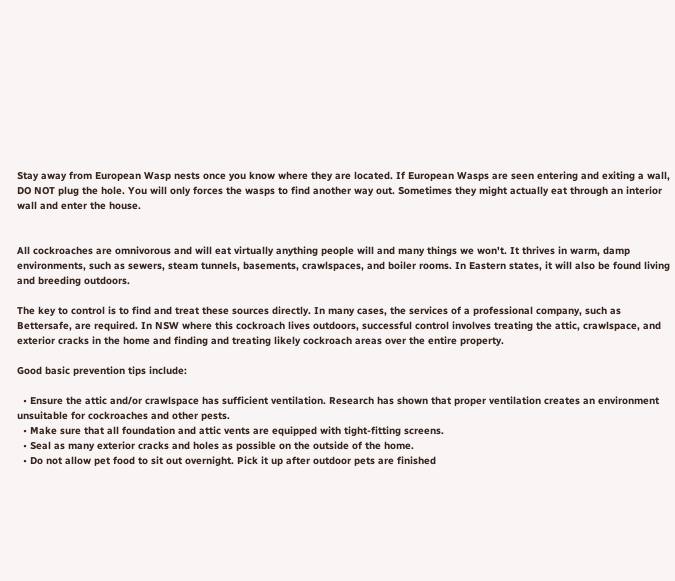Stay away from European Wasp nests once you know where they are located. If European Wasps are seen entering and exiting a wall, DO NOT plug the hole. You will only forces the wasps to find another way out. Sometimes they might actually eat through an interior wall and enter the house.


All cockroaches are omnivorous and will eat virtually anything people will and many things we won't. It thrives in warm, damp environments, such as sewers, steam tunnels, basements, crawlspaces, and boiler rooms. In Eastern states, it will also be found living and breeding outdoors.

The key to control is to find and treat these sources directly. In many cases, the services of a professional company, such as Bettersafe, are required. In NSW where this cockroach lives outdoors, successful control involves treating the attic, crawlspace, and exterior cracks in the home and finding and treating likely cockroach areas over the entire property.

Good basic prevention tips include:

  • Ensure the attic and/or crawlspace has sufficient ventilation. Research has shown that proper ventilation creates an environment unsuitable for cockroaches and other pests.
  • Make sure that all foundation and attic vents are equipped with tight-fitting screens.
  • Seal as many exterior cracks and holes as possible on the outside of the home.
  • Do not allow pet food to sit out overnight. Pick it up after outdoor pets are finished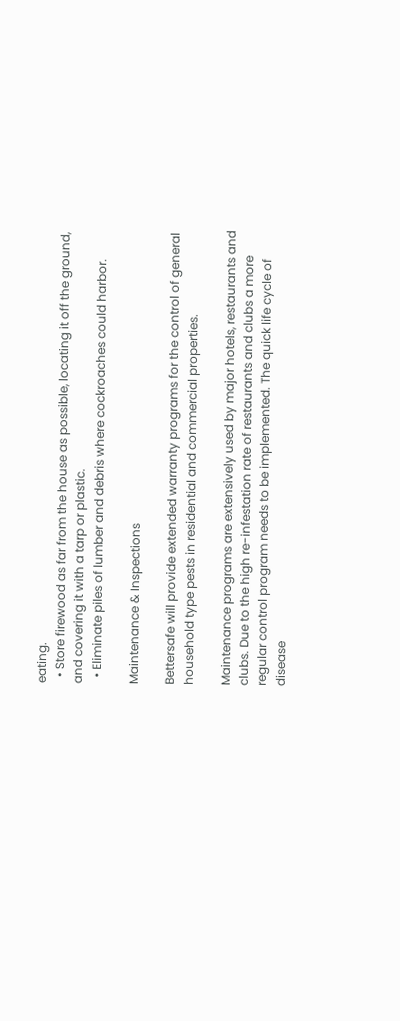eating.
  • Store firewood as far from the house as possible, locating it off the ground, and covering it with a tarp or plastic.
  • Eliminate piles of lumber and debris where cockroaches could harbor.

Maintenance & Inspections

Bettersafe will provide extended warranty programs for the control of general household type pests in residential and commercial properties.

Maintenance programs are extensively used by major hotels, restaurants and clubs. Due to the high re-infestation rate of restaurants and clubs a more regular control program needs to be implemented. The quick life cycle of disease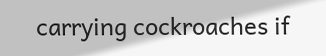carrying cockroaches if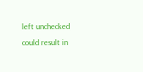left unchecked could result in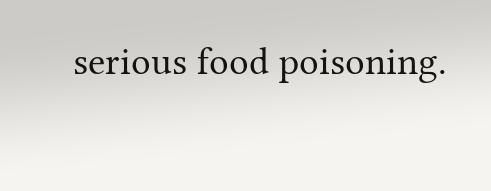serious food poisoning.